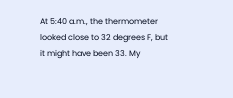At 5:40 a.m., the thermometer looked close to 32 degrees F, but it might have been 33. My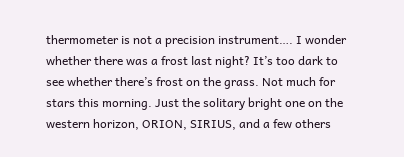thermometer is not a precision instrument…. I wonder whether there was a frost last night? It’s too dark to see whether there’s frost on the grass. Not much for stars this morning. Just the solitary bright one on the western horizon, ORION, SIRIUS, and a few others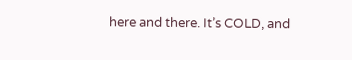here and there. It’s COLD, and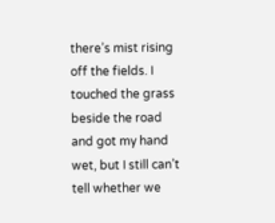there’s mist rising off the fields. I touched the grass beside the road and got my hand wet, but I still can’t tell whether we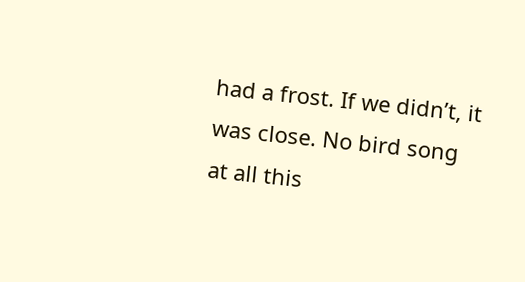had a frost. If we didn’t, it was close. No bird song at all this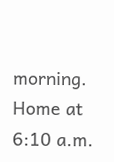morning. Home at 6:10 a.m.